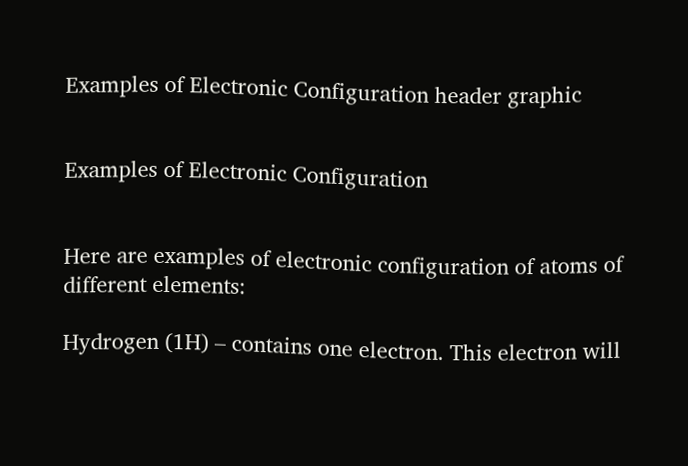Examples of Electronic Configuration header graphic


Examples of Electronic Configuration


Here are examples of electronic configuration of atoms of different elements:

Hydrogen (1H) – contains one electron. This electron will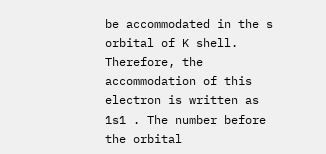be accommodated in the s orbital of K shell. Therefore, the accommodation of this electron is written as 1s1 . The number before the orbital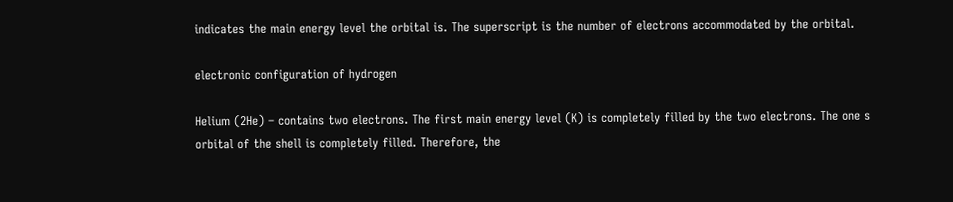indicates the main energy level the orbital is. The superscript is the number of electrons accommodated by the orbital.

electronic configuration of hydrogen

Helium (2He) – contains two electrons. The first main energy level (K) is completely filled by the two electrons. The one s orbital of the shell is completely filled. Therefore, the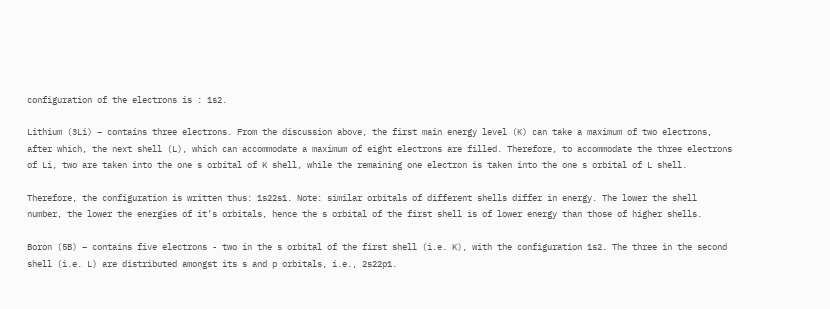configuration of the electrons is : 1s2.

Lithium (3Li) – contains three electrons. From the discussion above, the first main energy level (K) can take a maximum of two electrons, after which, the next shell (L), which can accommodate a maximum of eight electrons are filled. Therefore, to accommodate the three electrons of Li, two are taken into the one s orbital of K shell, while the remaining one electron is taken into the one s orbital of L shell.

Therefore, the configuration is written thus: 1s22s1. Note: similar orbitals of different shells differ in energy. The lower the shell number, the lower the energies of it’s orbitals, hence the s orbital of the first shell is of lower energy than those of higher shells.

Boron (5B) – contains five electrons - two in the s orbital of the first shell (i.e. K), with the configuration 1s2. The three in the second shell (i.e. L) are distributed amongst its s and p orbitals, i.e., 2s22p1.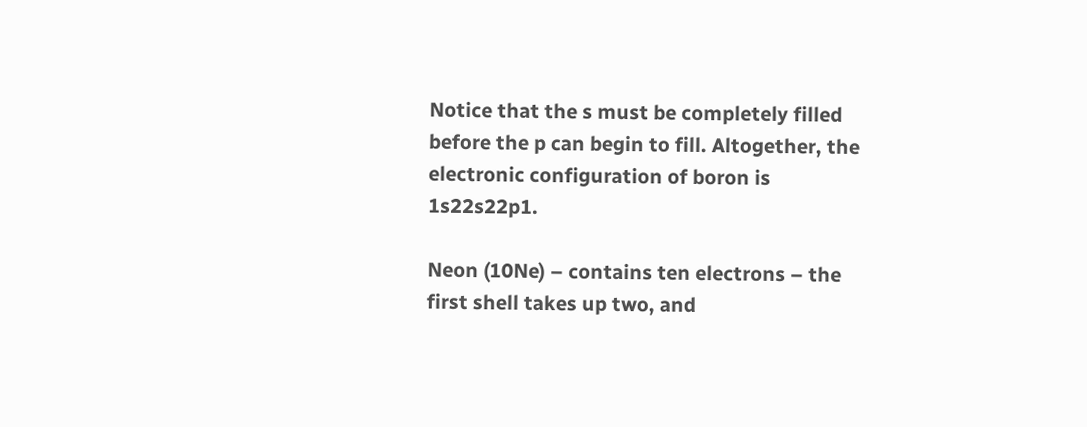Notice that the s must be completely filled before the p can begin to fill. Altogether, the electronic configuration of boron is 1s22s22p1.

Neon (10Ne) – contains ten electrons – the first shell takes up two, and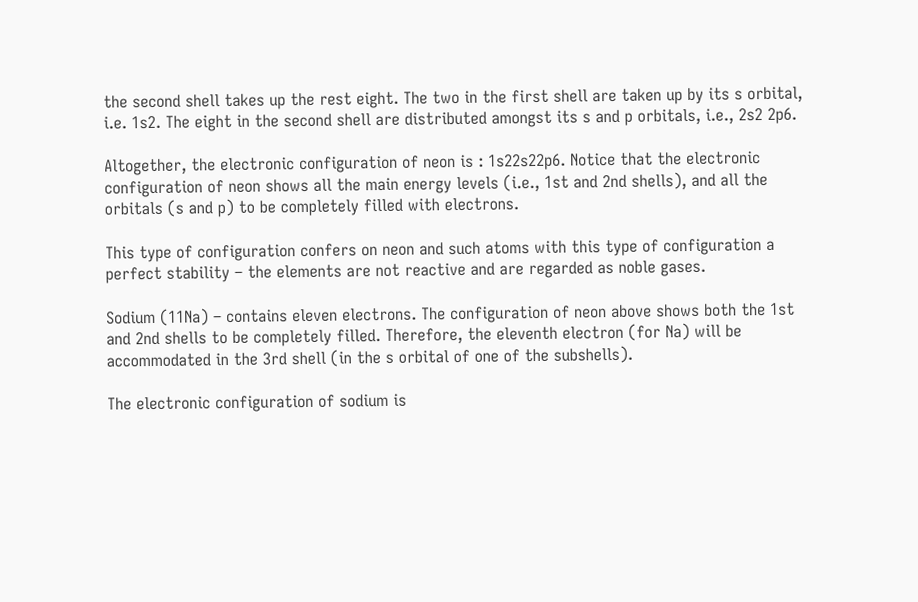the second shell takes up the rest eight. The two in the first shell are taken up by its s orbital, i.e. 1s2. The eight in the second shell are distributed amongst its s and p orbitals, i.e., 2s2 2p6.

Altogether, the electronic configuration of neon is : 1s22s22p6. Notice that the electronic configuration of neon shows all the main energy levels (i.e., 1st and 2nd shells), and all the orbitals (s and p) to be completely filled with electrons.

This type of configuration confers on neon and such atoms with this type of configuration a perfect stability – the elements are not reactive and are regarded as noble gases.

Sodium (11Na) – contains eleven electrons. The configuration of neon above shows both the 1st and 2nd shells to be completely filled. Therefore, the eleventh electron (for Na) will be accommodated in the 3rd shell (in the s orbital of one of the subshells).

The electronic configuration of sodium is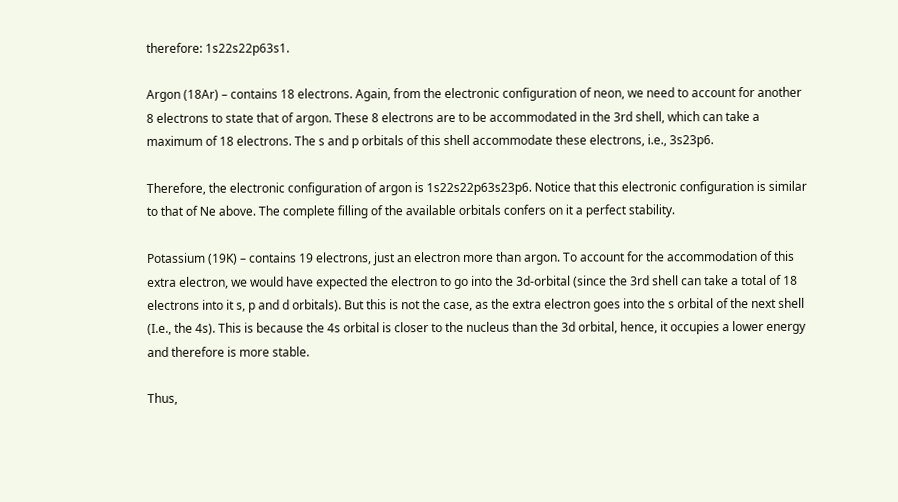therefore: 1s22s22p63s1.

Argon (18Ar) – contains 18 electrons. Again, from the electronic configuration of neon, we need to account for another 8 electrons to state that of argon. These 8 electrons are to be accommodated in the 3rd shell, which can take a maximum of 18 electrons. The s and p orbitals of this shell accommodate these electrons, i.e., 3s23p6.

Therefore, the electronic configuration of argon is 1s22s22p63s23p6. Notice that this electronic configuration is similar to that of Ne above. The complete filling of the available orbitals confers on it a perfect stability.

Potassium (19K) – contains 19 electrons, just an electron more than argon. To account for the accommodation of this extra electron, we would have expected the electron to go into the 3d-orbital (since the 3rd shell can take a total of 18 electrons into it s, p and d orbitals). But this is not the case, as the extra electron goes into the s orbital of the next shell (I.e., the 4s). This is because the 4s orbital is closer to the nucleus than the 3d orbital, hence, it occupies a lower energy and therefore is more stable.

Thus,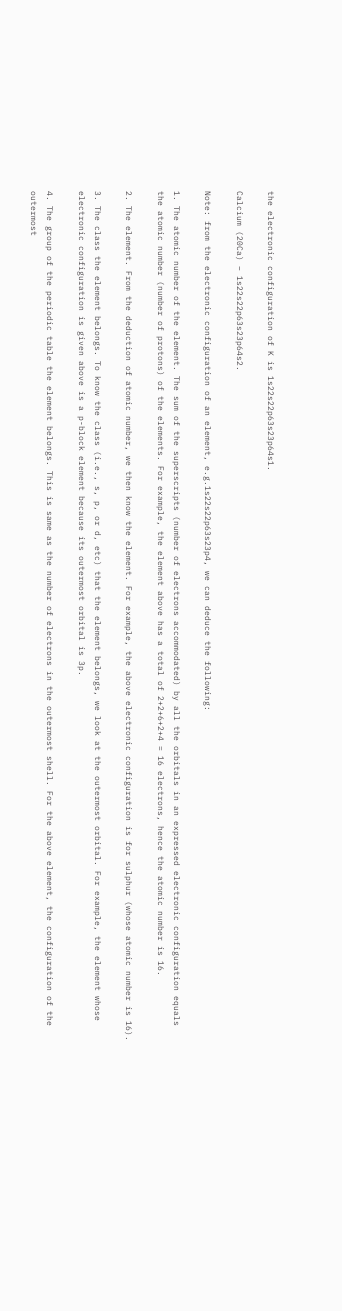the electronic configuration of K is 1s22s22p63s23p64s1.

Calcium (20Ca) – 1s22s22p63s23p64s2.

Note: from the electronic configuration of an element, e.g.1s22s22p63s23p4, we can deduce the following:

1. The atomic number of the element. The sum of the superscripts (number of electrons accommodated) by all the orbitals in an expressed electronic configuration equals the atomic number (number of protons) of the elements. For example, the element above has a total of 2+2+6+2+4 = 16 electrons, hence the atomic number is 16.

2. The element. From the deduction of atomic number, we then know the element. For example, the above electronic configuration is for sulphur (whose atomic number is 16).

3. The class the element belongs. To know the class (i.e., s, p, or d, etc) that the element belongs, we look at the outermost orbital. For example, the element whose electronic configuration is given above is a p-block element because its outermost orbital is 3p.

4. The group of the periodic table the element belongs. This is same as the number of electrons in the outermost shell. For the above element, the configuration of the outermost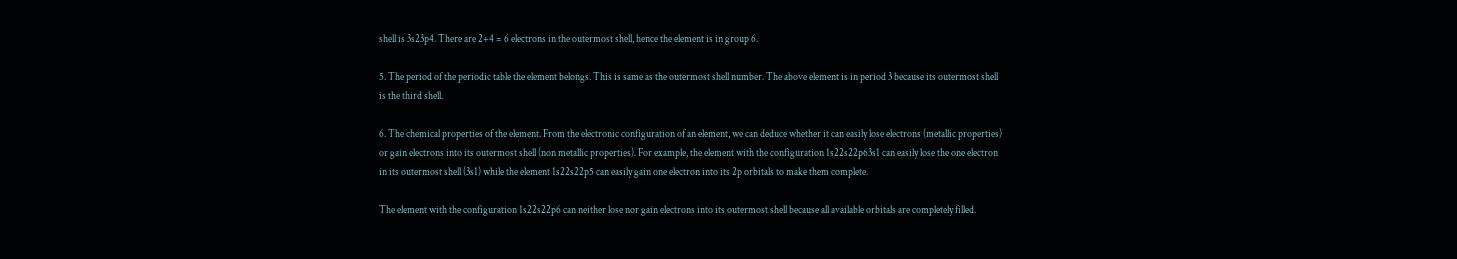shell is 3s23p4. There are 2+4 = 6 electrons in the outermost shell, hence the element is in group 6.

5. The period of the periodic table the element belongs. This is same as the outermost shell number. The above element is in period 3 because its outermost shell is the third shell.

6. The chemical properties of the element. From the electronic configuration of an element, we can deduce whether it can easily lose electrons (metallic properties) or gain electrons into its outermost shell (non metallic properties). For example, the element with the configuration 1s22s22p63s1 can easily lose the one electron in its outermost shell (3s1) while the element 1s22s22p5 can easily gain one electron into its 2p orbitals to make them complete.

The element with the configuration 1s22s22p6 can neither lose nor gain electrons into its outermost shell because all available orbitals are completely filled.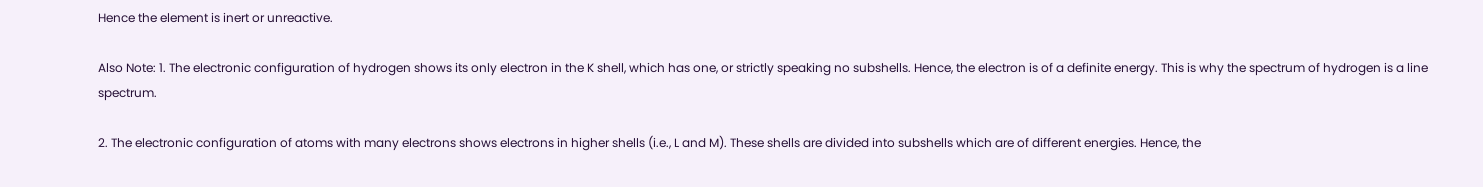Hence the element is inert or unreactive.

Also Note: 1. The electronic configuration of hydrogen shows its only electron in the K shell, which has one, or strictly speaking no subshells. Hence, the electron is of a definite energy. This is why the spectrum of hydrogen is a line spectrum.

2. The electronic configuration of atoms with many electrons shows electrons in higher shells (i.e., L and M). These shells are divided into subshells which are of different energies. Hence, the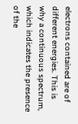electrons contained are of different energies. This is why a continuous spectrum, which indicates the presence of the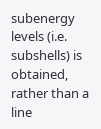subenergy levels (i.e. subshells) is obtained, rather than a line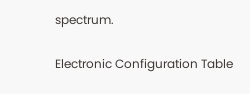spectrum.

Electronic Configuration Table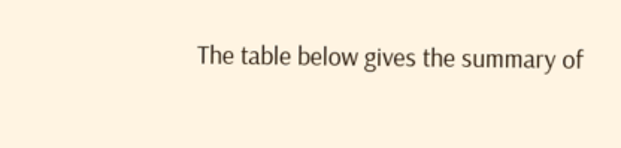The table below gives the summary of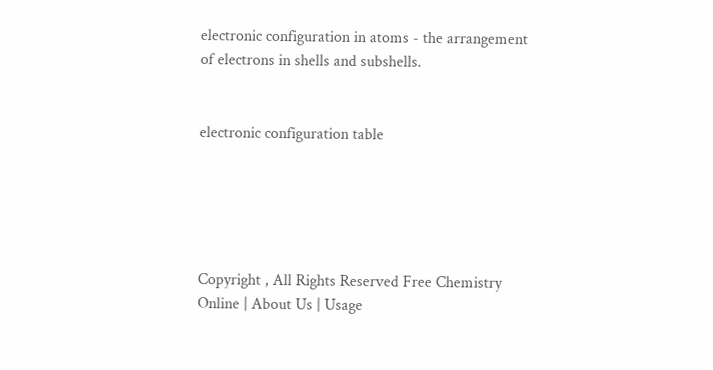electronic configuration in atoms - the arrangement of electrons in shells and subshells.


electronic configuration table





Copyright , All Rights Reserved Free Chemistry Online | About Us | Usage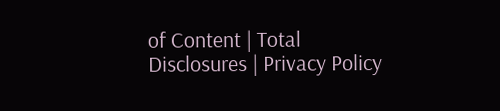of Content | Total Disclosures | Privacy Policy